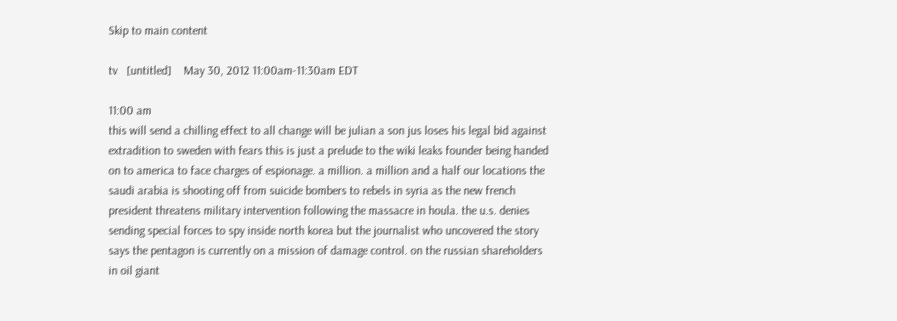Skip to main content

tv   [untitled]    May 30, 2012 11:00am-11:30am EDT

11:00 am
this will send a chilling effect to all change will be julian a son jus loses his legal bid against extradition to sweden with fears this is just a prelude to the wiki leaks founder being handed on to america to face charges of espionage. a million. a million and a half our locations the saudi arabia is shooting off from suicide bombers to rebels in syria as the new french president threatens military intervention following the massacre in houla. the u.s. denies sending special forces to spy inside north korea but the journalist who uncovered the story says the pentagon is currently on a mission of damage control. on the russian shareholders in oil giant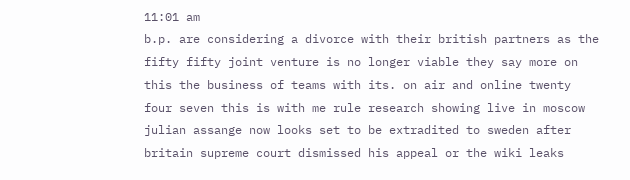11:01 am
b.p. are considering a divorce with their british partners as the fifty fifty joint venture is no longer viable they say more on this the business of teams with its. on air and online twenty four seven this is with me rule research showing live in moscow julian assange now looks set to be extradited to sweden after britain supreme court dismissed his appeal or the wiki leaks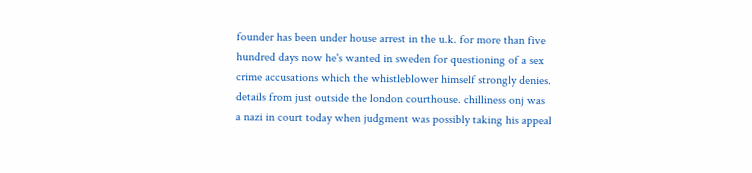founder has been under house arrest in the u.k. for more than five hundred days now he's wanted in sweden for questioning of a sex crime accusations which the whistleblower himself strongly denies. details from just outside the london courthouse. chilliness onj was a nazi in court today when judgment was possibly taking his appeal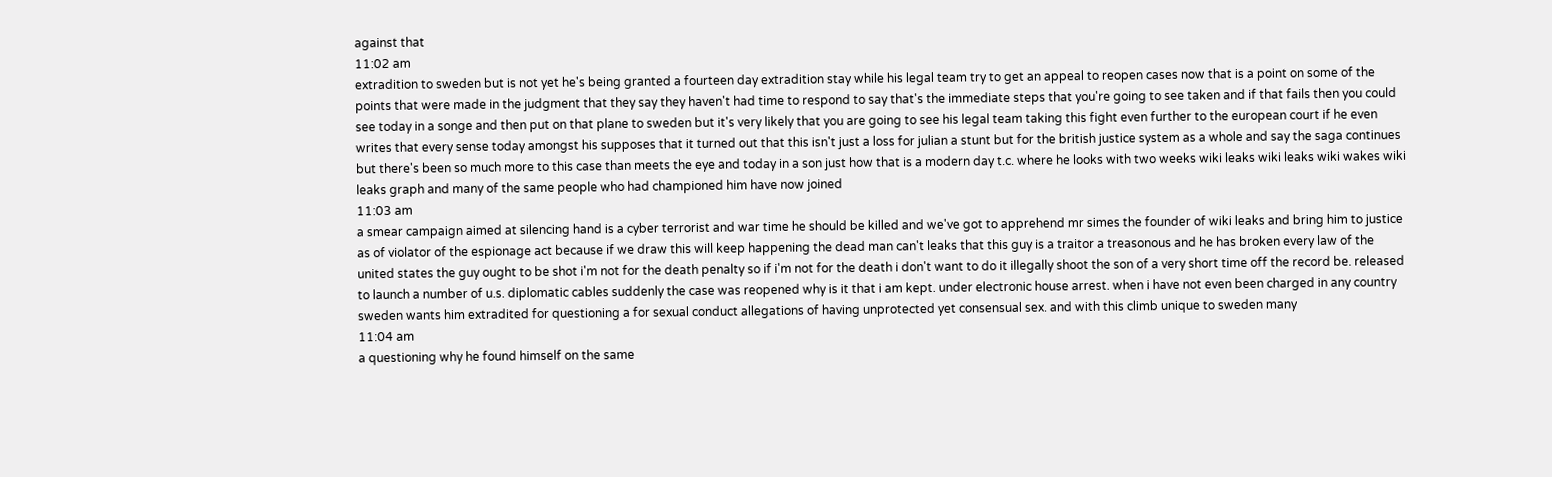against that
11:02 am
extradition to sweden but is not yet he's being granted a fourteen day extradition stay while his legal team try to get an appeal to reopen cases now that is a point on some of the points that were made in the judgment that they say they haven't had time to respond to say that's the immediate steps that you're going to see taken and if that fails then you could see today in a songe and then put on that plane to sweden but it's very likely that you are going to see his legal team taking this fight even further to the european court if he even writes that every sense today amongst his supposes that it turned out that this isn't just a loss for julian a stunt but for the british justice system as a whole and say the saga continues but there's been so much more to this case than meets the eye and today in a son just how that is a modern day t.c. where he looks with two weeks wiki leaks wiki leaks wiki wakes wiki leaks graph and many of the same people who had championed him have now joined
11:03 am
a smear campaign aimed at silencing hand is a cyber terrorist and war time he should be killed and we've got to apprehend mr simes the founder of wiki leaks and bring him to justice as of violator of the espionage act because if we draw this will keep happening the dead man can't leaks that this guy is a traitor a treasonous and he has broken every law of the united states the guy ought to be shot i'm not for the death penalty so if i'm not for the death i don't want to do it illegally shoot the son of a very short time off the record be. released to launch a number of u.s. diplomatic cables suddenly the case was reopened why is it that i am kept. under electronic house arrest. when i have not even been charged in any country sweden wants him extradited for questioning a for sexual conduct allegations of having unprotected yet consensual sex. and with this climb unique to sweden many
11:04 am
a questioning why he found himself on the same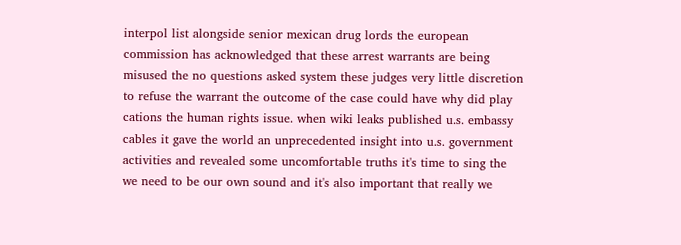interpol list alongside senior mexican drug lords the european commission has acknowledged that these arrest warrants are being misused the no questions asked system these judges very little discretion to refuse the warrant the outcome of the case could have why did play cations the human rights issue. when wiki leaks published u.s. embassy cables it gave the world an unprecedented insight into u.s. government activities and revealed some uncomfortable truths it's time to sing the we need to be our own sound and it's also important that really we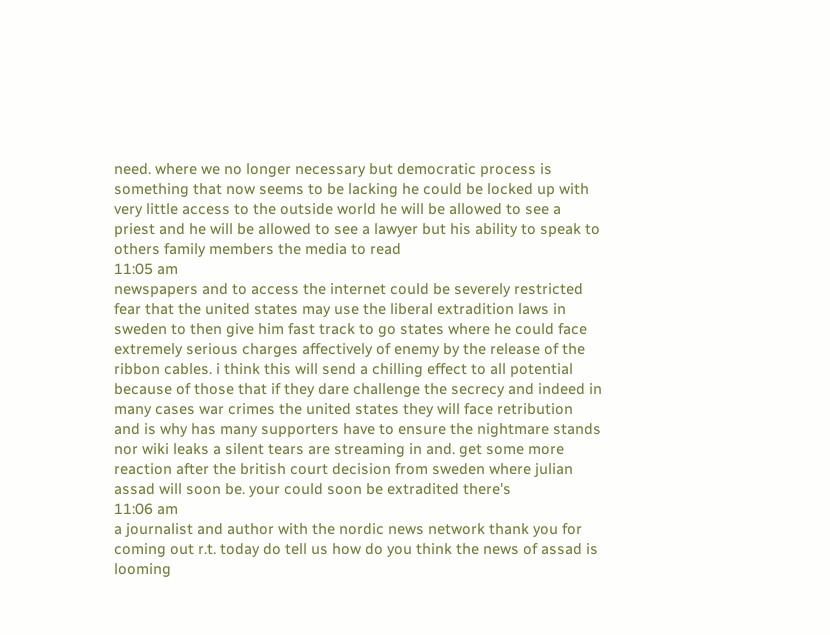need. where we no longer necessary but democratic process is something that now seems to be lacking he could be locked up with very little access to the outside world he will be allowed to see a priest and he will be allowed to see a lawyer but his ability to speak to others family members the media to read
11:05 am
newspapers and to access the internet could be severely restricted fear that the united states may use the liberal extradition laws in sweden to then give him fast track to go states where he could face extremely serious charges affectively of enemy by the release of the ribbon cables. i think this will send a chilling effect to all potential because of those that if they dare challenge the secrecy and indeed in many cases war crimes the united states they will face retribution and is why has many supporters have to ensure the nightmare stands nor wiki leaks a silent tears are streaming in and. get some more reaction after the british court decision from sweden where julian assad will soon be. your could soon be extradited there's
11:06 am
a journalist and author with the nordic news network thank you for coming out r.t. today do tell us how do you think the news of assad is looming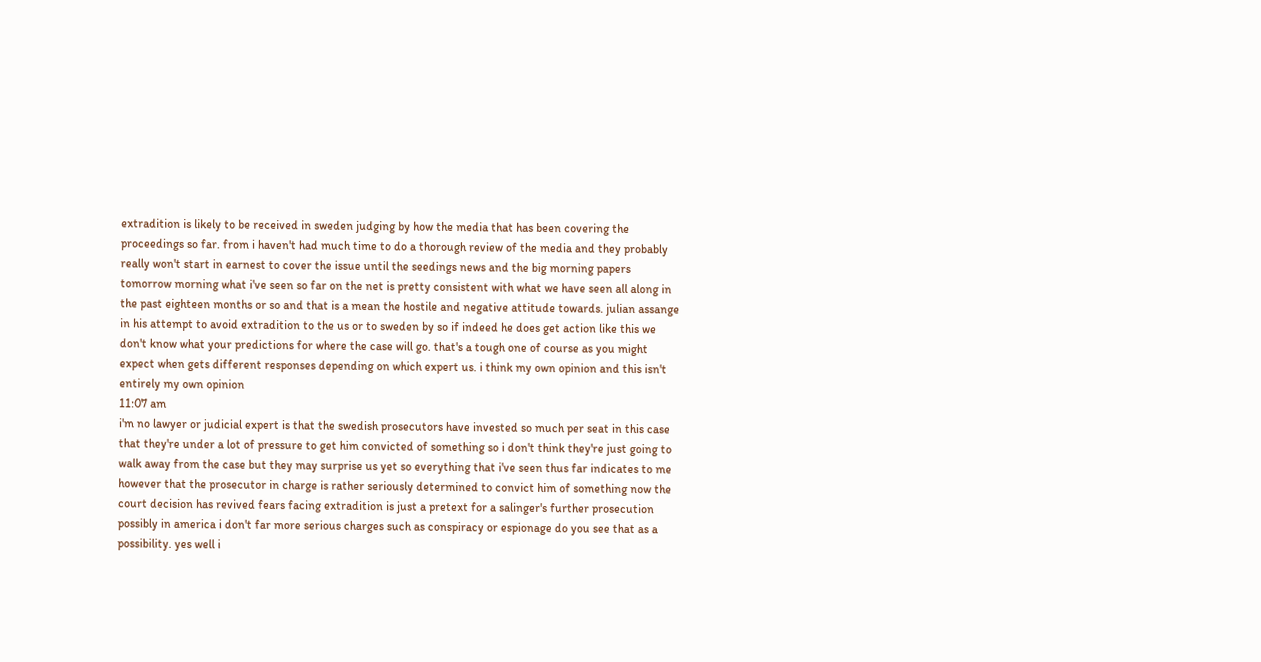extradition is likely to be received in sweden judging by how the media that has been covering the proceedings so far. from i haven't had much time to do a thorough review of the media and they probably really won't start in earnest to cover the issue until the seedings news and the big morning papers tomorrow morning what i've seen so far on the net is pretty consistent with what we have seen all along in the past eighteen months or so and that is a mean the hostile and negative attitude towards. julian assange in his attempt to avoid extradition to the us or to sweden by so if indeed he does get action like this we don't know what your predictions for where the case will go. that's a tough one of course as you might expect when gets different responses depending on which expert us. i think my own opinion and this isn't entirely my own opinion
11:07 am
i'm no lawyer or judicial expert is that the swedish prosecutors have invested so much per seat in this case that they're under a lot of pressure to get him convicted of something so i don't think they're just going to walk away from the case but they may surprise us yet so everything that i've seen thus far indicates to me however that the prosecutor in charge is rather seriously determined to convict him of something now the court decision has revived fears facing extradition is just a pretext for a salinger's further prosecution possibly in america i don't far more serious charges such as conspiracy or espionage do you see that as a possibility. yes well i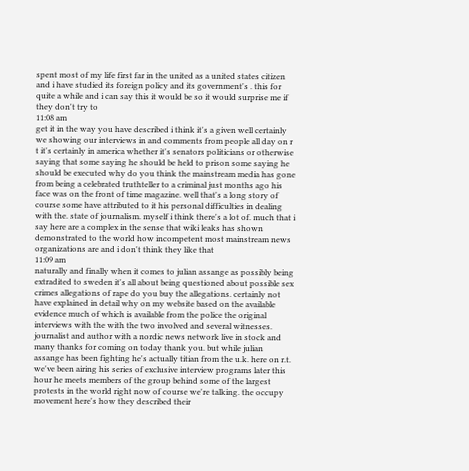spent most of my life first far in the united as a united states citizen and i have studied its foreign policy and its government's . this for quite a while and i can say this it would be so it would surprise me if they don't try to
11:08 am
get it in the way you have described i think it's a given well certainly we showing our interviews in and comments from people all day on r t it's certainly in america whether it's senators politicians or otherwise saying that some saying he should be held to prison some saying he should be executed why do you think the mainstream media has gone from being a celebrated truthteller to a criminal just months ago his face was on the front of time magazine. well that's a long story of course some have attributed to it his personal difficulties in dealing with the. state of journalism. myself i think there's a lot of. much that i say here are a complex in the sense that wiki leaks has shown demonstrated to the world how incompetent most mainstream news organizations are and i don't think they like that
11:09 am
naturally and finally when it comes to julian assange as possibly being extradited to sweden it's all about being questioned about possible sex crimes allegations of rape do you buy the allegations. certainly not have explained in detail why on my website based on the available evidence much of which is available from the police the original interviews with the with the two involved and several witnesses. journalist and author with a nordic news network live in stock and many thanks for coming on today thank you. but while julian assange has been fighting he's actually titian from the u.k. here on r.t. we've been airing his series of exclusive interview programs later this hour he meets members of the group behind some of the largest protests in the world right now of course we're talking. the occupy movement here's how they described their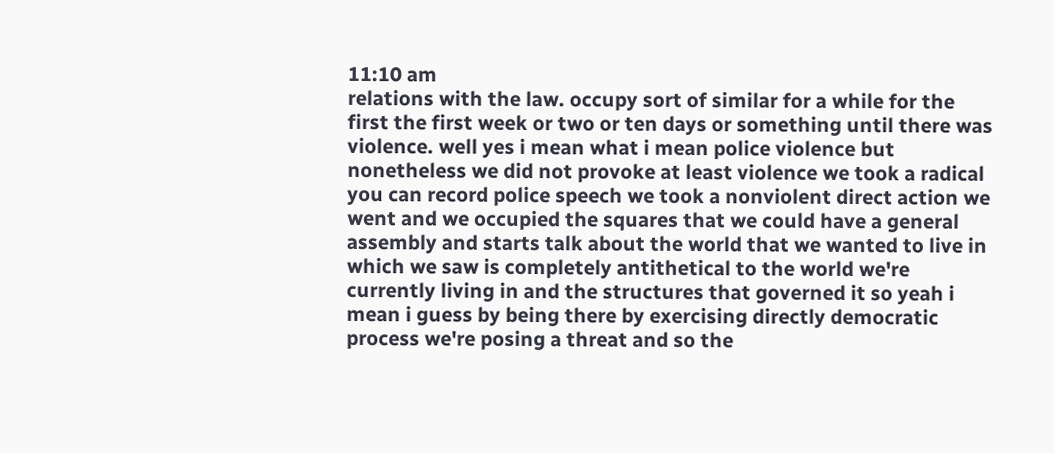11:10 am
relations with the law. occupy sort of similar for a while for the first the first week or two or ten days or something until there was violence. well yes i mean what i mean police violence but nonetheless we did not provoke at least violence we took a radical you can record police speech we took a nonviolent direct action we went and we occupied the squares that we could have a general assembly and starts talk about the world that we wanted to live in which we saw is completely antithetical to the world we're currently living in and the structures that governed it so yeah i mean i guess by being there by exercising directly democratic process we're posing a threat and so the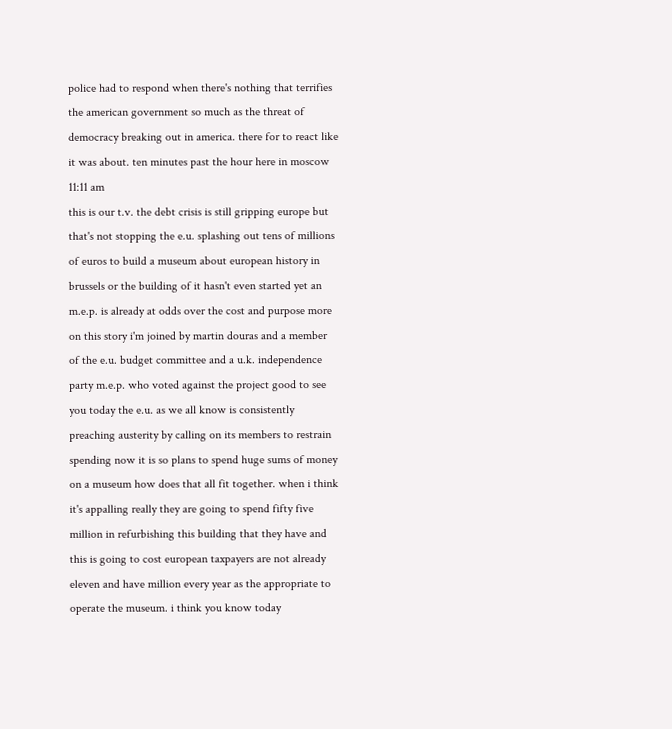police had to respond when there's nothing that terrifies the american government so much as the threat of democracy breaking out in america. there for to react like it was about. ten minutes past the hour here in moscow
11:11 am
this is our t.v. the debt crisis is still gripping europe but that's not stopping the e.u. splashing out tens of millions of euros to build a museum about european history in brussels or the building of it hasn't even started yet an m.e.p. is already at odds over the cost and purpose more on this story i'm joined by martin douras and a member of the e.u. budget committee and a u.k. independence party m.e.p. who voted against the project good to see you today the e.u. as we all know is consistently preaching austerity by calling on its members to restrain spending now it is so plans to spend huge sums of money on a museum how does that all fit together. when i think it's appalling really they are going to spend fifty five million in refurbishing this building that they have and this is going to cost european taxpayers are not already eleven and have million every year as the appropriate to operate the museum. i think you know today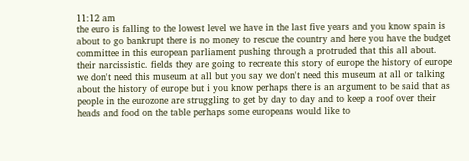11:12 am
the euro is falling to the lowest level we have in the last five years and you know spain is about to go bankrupt there is no money to rescue the country and here you have the budget committee in this european parliament pushing through a protruded that this all about. their narcissistic. fields they are going to recreate this story of europe the history of europe we don't need this museum at all but you say we don't need this museum at all or talking about the history of europe but i you know perhaps there is an argument to be said that as people in the eurozone are struggling to get by day to day and to keep a roof over their heads and food on the table perhaps some europeans would like to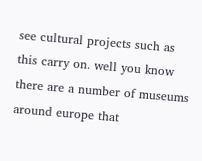see cultural projects such as this carry on. well you know there are a number of museums around europe that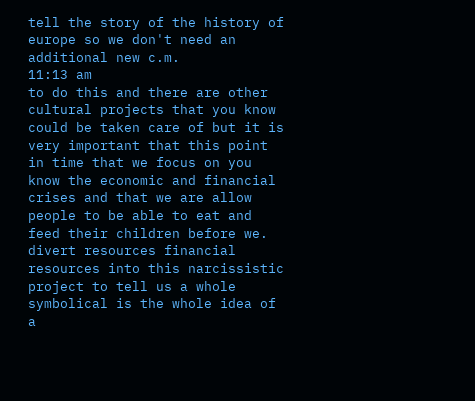tell the story of the history of europe so we don't need an additional new c.m.
11:13 am
to do this and there are other cultural projects that you know could be taken care of but it is very important that this point in time that we focus on you know the economic and financial crises and that we are allow people to be able to eat and feed their children before we. divert resources financial resources into this narcissistic project to tell us a whole symbolical is the whole idea of a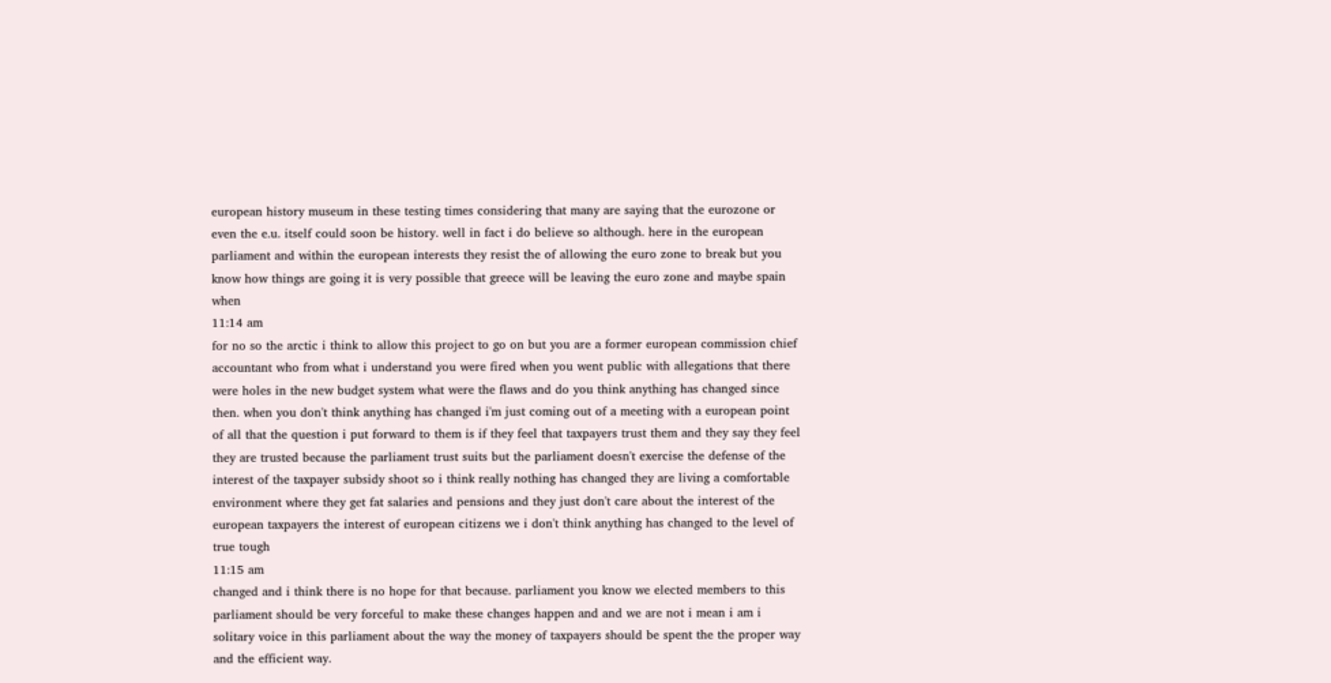european history museum in these testing times considering that many are saying that the eurozone or even the e.u. itself could soon be history. well in fact i do believe so although. here in the european parliament and within the european interests they resist the of allowing the euro zone to break but you know how things are going it is very possible that greece will be leaving the euro zone and maybe spain when
11:14 am
for no so the arctic i think to allow this project to go on but you are a former european commission chief accountant who from what i understand you were fired when you went public with allegations that there were holes in the new budget system what were the flaws and do you think anything has changed since then. when you don't think anything has changed i'm just coming out of a meeting with a european point of all that the question i put forward to them is if they feel that taxpayers trust them and they say they feel they are trusted because the parliament trust suits but the parliament doesn't exercise the defense of the interest of the taxpayer subsidy shoot so i think really nothing has changed they are living a comfortable environment where they get fat salaries and pensions and they just don't care about the interest of the european taxpayers the interest of european citizens we i don't think anything has changed to the level of true tough
11:15 am
changed and i think there is no hope for that because. parliament you know we elected members to this parliament should be very forceful to make these changes happen and and we are not i mean i am i solitary voice in this parliament about the way the money of taxpayers should be spent the the proper way and the efficient way.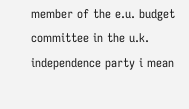member of the e.u. budget committee in the u.k. independence party i mean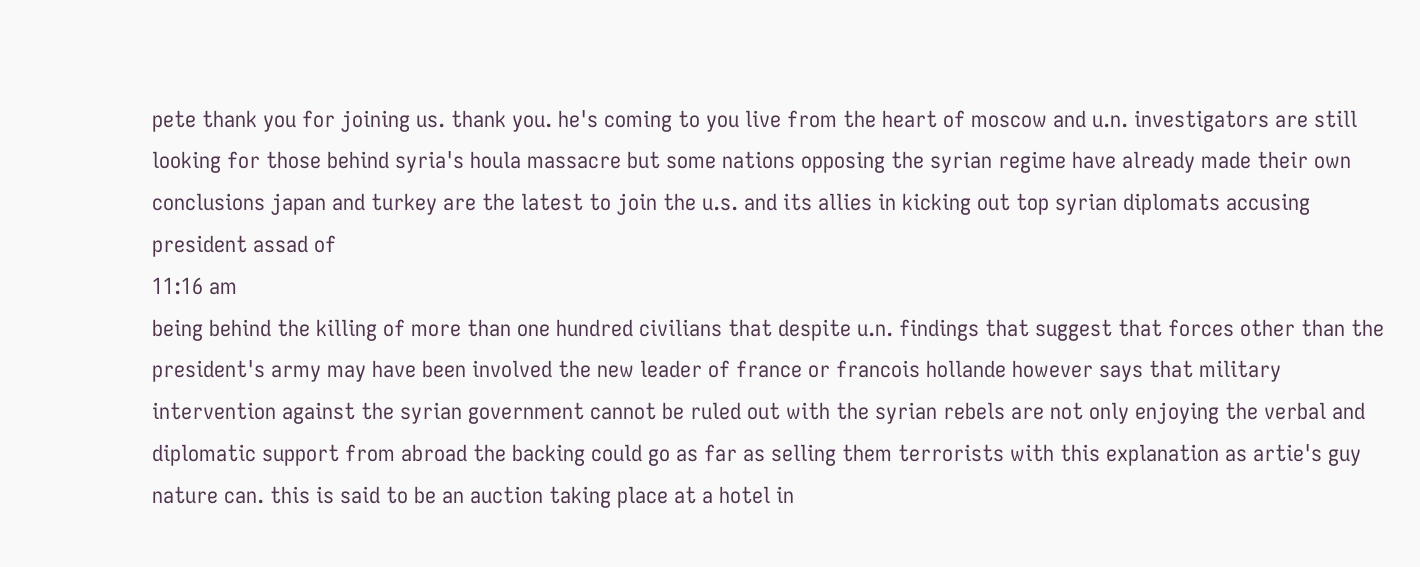pete thank you for joining us. thank you. he's coming to you live from the heart of moscow and u.n. investigators are still looking for those behind syria's houla massacre but some nations opposing the syrian regime have already made their own conclusions japan and turkey are the latest to join the u.s. and its allies in kicking out top syrian diplomats accusing president assad of
11:16 am
being behind the killing of more than one hundred civilians that despite u.n. findings that suggest that forces other than the president's army may have been involved the new leader of france or francois hollande however says that military intervention against the syrian government cannot be ruled out with the syrian rebels are not only enjoying the verbal and diplomatic support from abroad the backing could go as far as selling them terrorists with this explanation as artie's guy nature can. this is said to be an auction taking place at a hotel in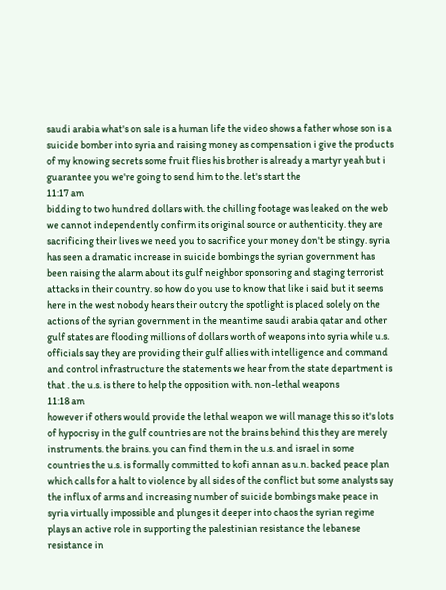saudi arabia what's on sale is a human life the video shows a father whose son is a suicide bomber into syria and raising money as compensation i give the products of my knowing secrets some fruit flies his brother is already a martyr yeah but i guarantee you we're going to send him to the. let's start the
11:17 am
bidding to two hundred dollars with. the chilling footage was leaked on the web we cannot independently confirm its original source or authenticity. they are sacrificing their lives we need you to sacrifice your money don't be stingy. syria has seen a dramatic increase in suicide bombings the syrian government has been raising the alarm about its gulf neighbor sponsoring and staging terrorist attacks in their country. so how do you use to know that like i said but it seems here in the west nobody hears their outcry the spotlight is placed solely on the actions of the syrian government in the meantime saudi arabia qatar and other gulf states are flooding millions of dollars worth of weapons into syria while u.s. officials say they are providing their gulf allies with intelligence and command and control infrastructure the statements we hear from the state department is that . the u.s. is there to help the opposition with. non-lethal weapons
11:18 am
however if others would provide the lethal weapon we will manage this so it's lots of hypocrisy in the gulf countries are not the brains behind this they are merely instruments. the brains. you can find them in the u.s. and israel in some countries the u.s. is formally committed to kofi annan as u.n. backed peace plan which calls for a halt to violence by all sides of the conflict but some analysts say the influx of arms and increasing number of suicide bombings make peace in syria virtually impossible and plunges it deeper into chaos the syrian regime plays an active role in supporting the palestinian resistance the lebanese resistance in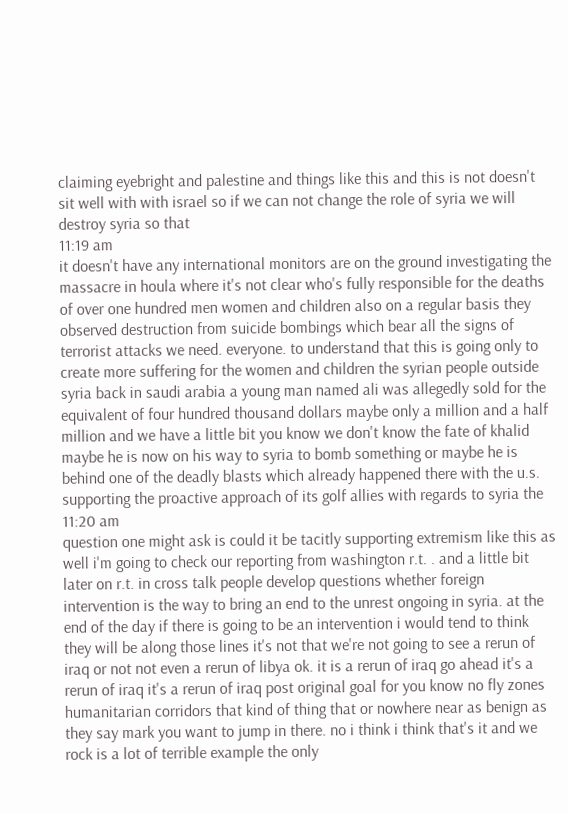claiming eyebright and palestine and things like this and this is not doesn't sit well with with israel so if we can not change the role of syria we will destroy syria so that
11:19 am
it doesn't have any international monitors are on the ground investigating the massacre in houla where it's not clear who's fully responsible for the deaths of over one hundred men women and children also on a regular basis they observed destruction from suicide bombings which bear all the signs of terrorist attacks we need. everyone. to understand that this is going only to create more suffering for the women and children the syrian people outside syria back in saudi arabia a young man named ali was allegedly sold for the equivalent of four hundred thousand dollars maybe only a million and a half million and we have a little bit you know we don't know the fate of khalid maybe he is now on his way to syria to bomb something or maybe he is behind one of the deadly blasts which already happened there with the u.s. supporting the proactive approach of its golf allies with regards to syria the
11:20 am
question one might ask is could it be tacitly supporting extremism like this as well i'm going to check our reporting from washington r.t. . and a little bit later on r.t. in cross talk people develop questions whether foreign intervention is the way to bring an end to the unrest ongoing in syria. at the end of the day if there is going to be an intervention i would tend to think they will be along those lines it's not that we're not going to see a rerun of iraq or not not even a rerun of libya ok. it is a rerun of iraq go ahead it's a rerun of iraq it's a rerun of iraq post original goal for you know no fly zones humanitarian corridors that kind of thing that or nowhere near as benign as they say mark you want to jump in there. no i think i think that's it and we rock is a lot of terrible example the only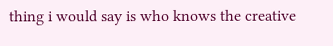thing i would say is who knows the creative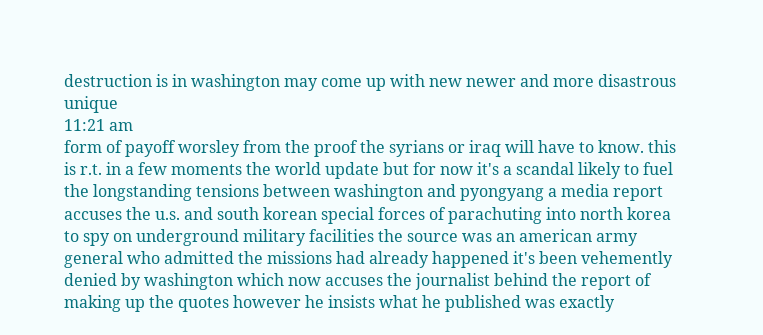destruction is in washington may come up with new newer and more disastrous unique
11:21 am
form of payoff worsley from the proof the syrians or iraq will have to know. this is r.t. in a few moments the world update but for now it's a scandal likely to fuel the longstanding tensions between washington and pyongyang a media report accuses the u.s. and south korean special forces of parachuting into north korea to spy on underground military facilities the source was an american army general who admitted the missions had already happened it's been vehemently denied by washington which now accuses the journalist behind the report of making up the quotes however he insists what he published was exactly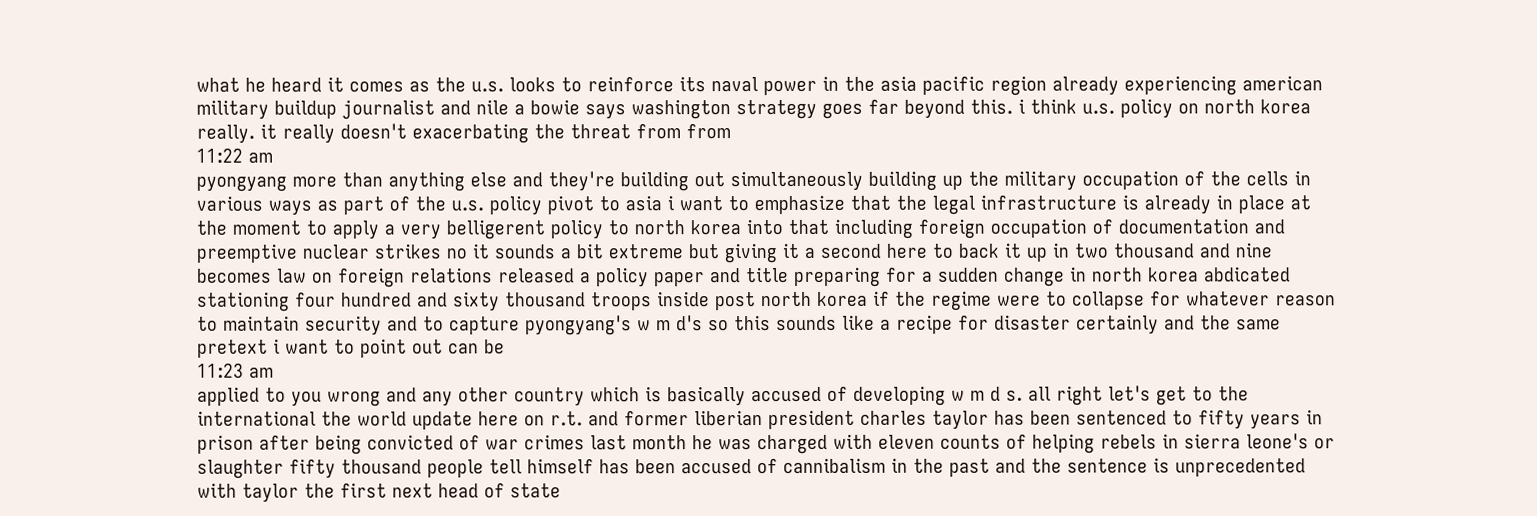what he heard it comes as the u.s. looks to reinforce its naval power in the asia pacific region already experiencing american military buildup journalist and nile a bowie says washington strategy goes far beyond this. i think u.s. policy on north korea really. it really doesn't exacerbating the threat from from
11:22 am
pyongyang more than anything else and they're building out simultaneously building up the military occupation of the cells in various ways as part of the u.s. policy pivot to asia i want to emphasize that the legal infrastructure is already in place at the moment to apply a very belligerent policy to north korea into that including foreign occupation of documentation and preemptive nuclear strikes no it sounds a bit extreme but giving it a second here to back it up in two thousand and nine becomes law on foreign relations released a policy paper and title preparing for a sudden change in north korea abdicated stationing four hundred and sixty thousand troops inside post north korea if the regime were to collapse for whatever reason to maintain security and to capture pyongyang's w m d's so this sounds like a recipe for disaster certainly and the same pretext i want to point out can be
11:23 am
applied to you wrong and any other country which is basically accused of developing w m d s. all right let's get to the international the world update here on r.t. and former liberian president charles taylor has been sentenced to fifty years in prison after being convicted of war crimes last month he was charged with eleven counts of helping rebels in sierra leone's or slaughter fifty thousand people tell himself has been accused of cannibalism in the past and the sentence is unprecedented with taylor the first next head of state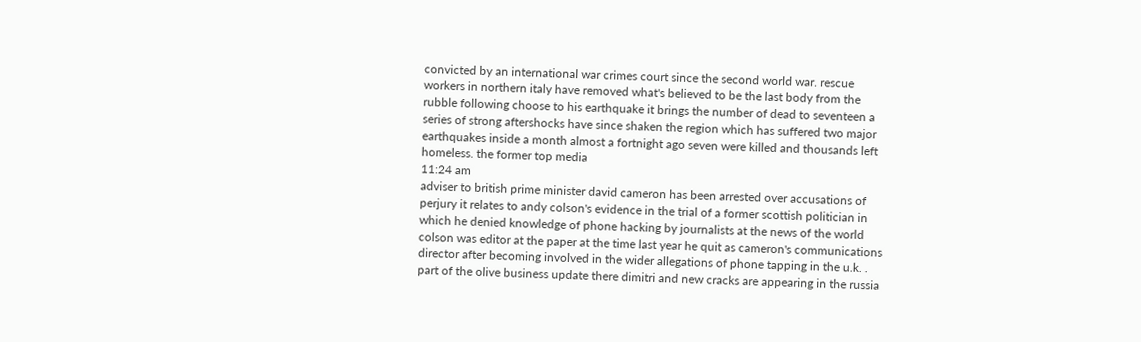convicted by an international war crimes court since the second world war. rescue workers in northern italy have removed what's believed to be the last body from the rubble following choose to his earthquake it brings the number of dead to seventeen a series of strong aftershocks have since shaken the region which has suffered two major earthquakes inside a month almost a fortnight ago seven were killed and thousands left homeless. the former top media
11:24 am
adviser to british prime minister david cameron has been arrested over accusations of perjury it relates to andy colson's evidence in the trial of a former scottish politician in which he denied knowledge of phone hacking by journalists at the news of the world colson was editor at the paper at the time last year he quit as cameron's communications director after becoming involved in the wider allegations of phone tapping in the u.k. . part of the olive business update there dimitri and new cracks are appearing in the russia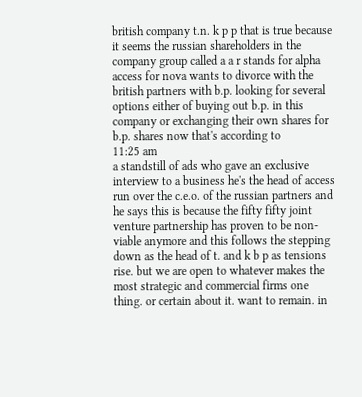british company t.n. k p p that is true because it seems the russian shareholders in the company group called a a r stands for alpha access for nova wants to divorce with the british partners with b.p. looking for several options either of buying out b.p. in this company or exchanging their own shares for b.p. shares now that's according to
11:25 am
a standstill of ads who gave an exclusive interview to a business he's the head of access run over the c.e.o. of the russian partners and he says this is because the fifty fifty joint venture partnership has proven to be non-viable anymore and this follows the stepping down as the head of t. and k b p as tensions rise. but we are open to whatever makes the most strategic and commercial firms one thing. or certain about it. want to remain. in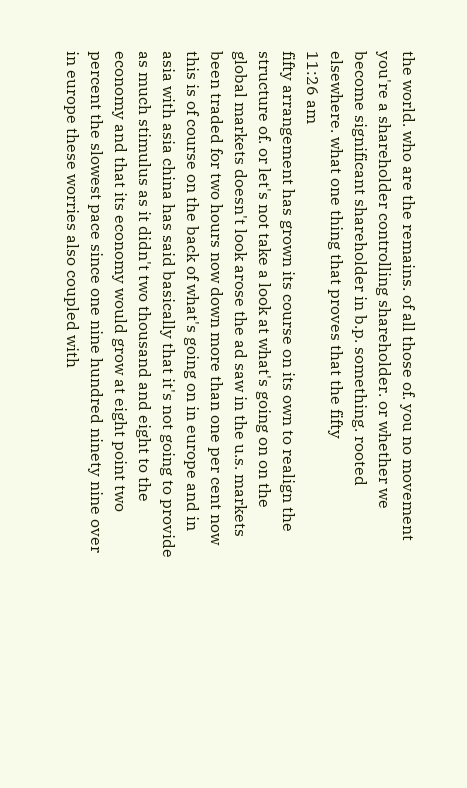the world. who are the remains. of all those of. you no movement you're a shareholder controlling shareholder. or whether we become significant shareholder in b.p. something. rooted elsewhere. what one thing that proves that the fifty
11:26 am
fifty arrangement has grown its course on its own to realign the structure of. or let's not take a look at what's going on on the global markets doesn't look arose the ad saw in the u.s. markets been traded for two hours now down more than one per cent now this is of course on the back of what's going on in europe and in asia with asia china has said basically that it's not going to provide as much stimulus as it didn't two thousand and eight to the economy and that its economy would grow at eight point two percent the slowest pace since one nine hundred ninety nine over in europe these worries also coupled with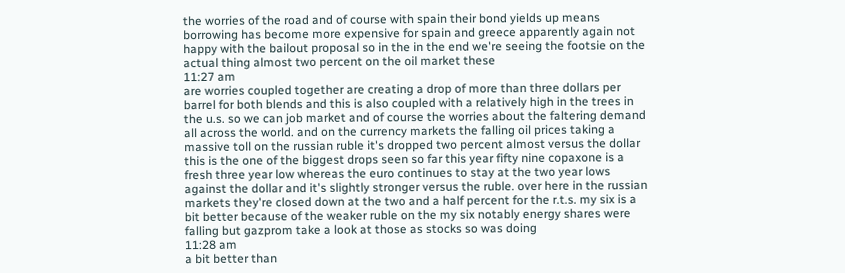the worries of the road and of course with spain their bond yields up means borrowing has become more expensive for spain and greece apparently again not happy with the bailout proposal so in the in the end we're seeing the footsie on the actual thing almost two percent on the oil market these
11:27 am
are worries coupled together are creating a drop of more than three dollars per barrel for both blends and this is also coupled with a relatively high in the trees in the u.s. so we can job market and of course the worries about the faltering demand all across the world. and on the currency markets the falling oil prices taking a massive toll on the russian ruble it's dropped two percent almost versus the dollar this is the one of the biggest drops seen so far this year fifty nine copaxone is a fresh three year low whereas the euro continues to stay at the two year lows against the dollar and it's slightly stronger versus the ruble. over here in the russian markets they're closed down at the two and a half percent for the r.t.s. my six is a bit better because of the weaker ruble on the my six notably energy shares were falling but gazprom take a look at those as stocks so was doing
11:28 am
a bit better than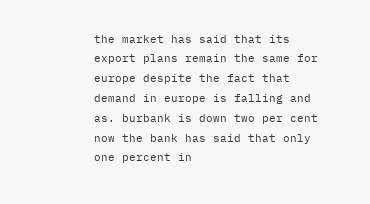the market has said that its export plans remain the same for europe despite the fact that demand in europe is falling and as. burbank is down two per cent now the bank has said that only one percent in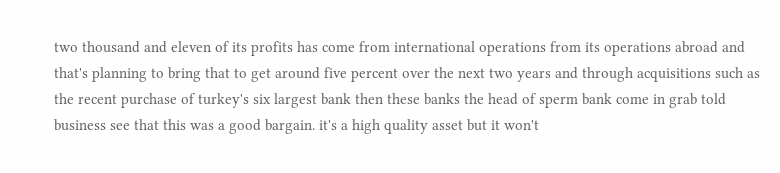two thousand and eleven of its profits has come from international operations from its operations abroad and that's planning to bring that to get around five percent over the next two years and through acquisitions such as the recent purchase of turkey's six largest bank then these banks the head of sperm bank come in grab told business see that this was a good bargain. it's a high quality asset but it won't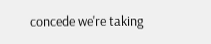concede we're taking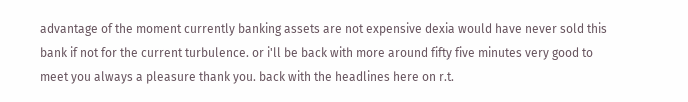advantage of the moment currently banking assets are not expensive dexia would have never sold this bank if not for the current turbulence. or i'll be back with more around fifty five minutes very good to meet you always a pleasure thank you. back with the headlines here on r.t.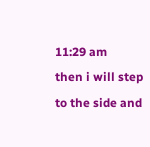11:29 am
then i will step to the side and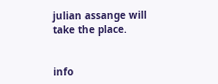julian assange will take the place.


info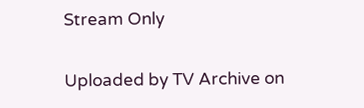Stream Only

Uploaded by TV Archive on